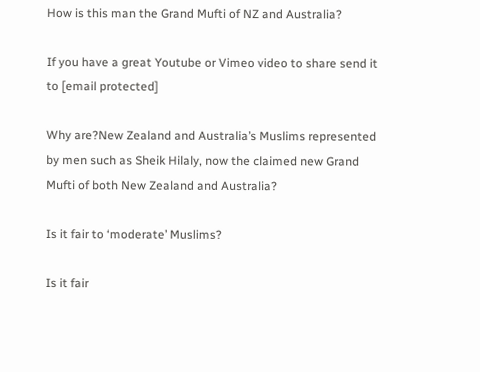How is this man the Grand Mufti of NZ and Australia?

If you have a great Youtube or Vimeo video to share send it to [email protected]

Why are?New Zealand and Australia’s Muslims represented by men such as Sheik Hilaly, now the claimed new Grand Mufti of both New Zealand and Australia?

Is it fair to ‘moderate’ Muslims?

Is it fair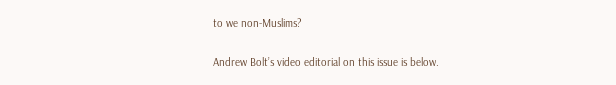to we non-Muslims?

Andrew Bolt’s video editorial on this issue is below.